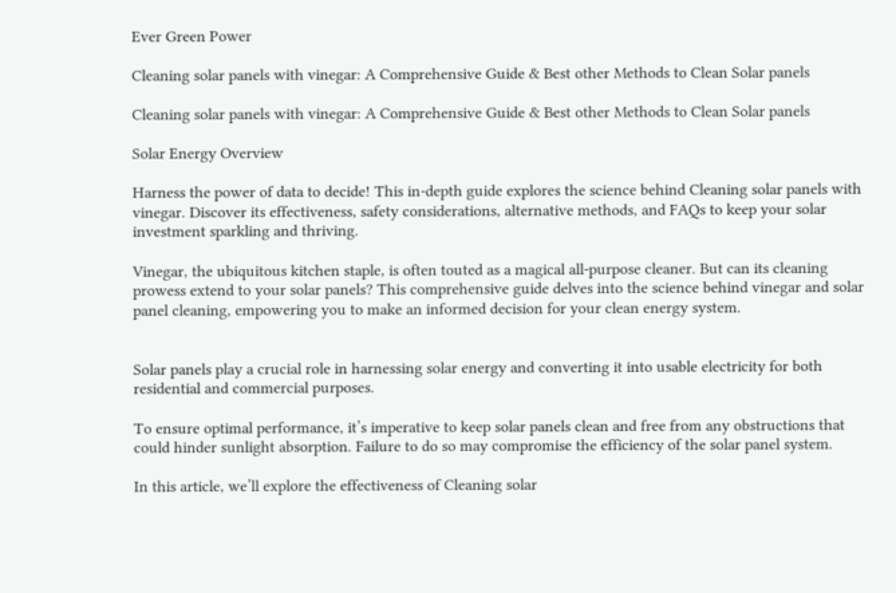Ever Green Power

Cleaning solar panels with vinegar: A Comprehensive Guide & Best other Methods to Clean Solar panels

Cleaning solar panels with vinegar: A Comprehensive Guide & Best other Methods to Clean Solar panels

Solar Energy Overview

Harness the power of data to decide! This in-depth guide explores the science behind Cleaning solar panels with vinegar. Discover its effectiveness, safety considerations, alternative methods, and FAQs to keep your solar investment sparkling and thriving.

Vinegar, the ubiquitous kitchen staple, is often touted as a magical all-purpose cleaner. But can its cleaning prowess extend to your solar panels? This comprehensive guide delves into the science behind vinegar and solar panel cleaning, empowering you to make an informed decision for your clean energy system.


Solar panels play a crucial role in harnessing solar energy and converting it into usable electricity for both residential and commercial purposes.

To ensure optimal performance, it’s imperative to keep solar panels clean and free from any obstructions that could hinder sunlight absorption. Failure to do so may compromise the efficiency of the solar panel system.

In this article, we’ll explore the effectiveness of Cleaning solar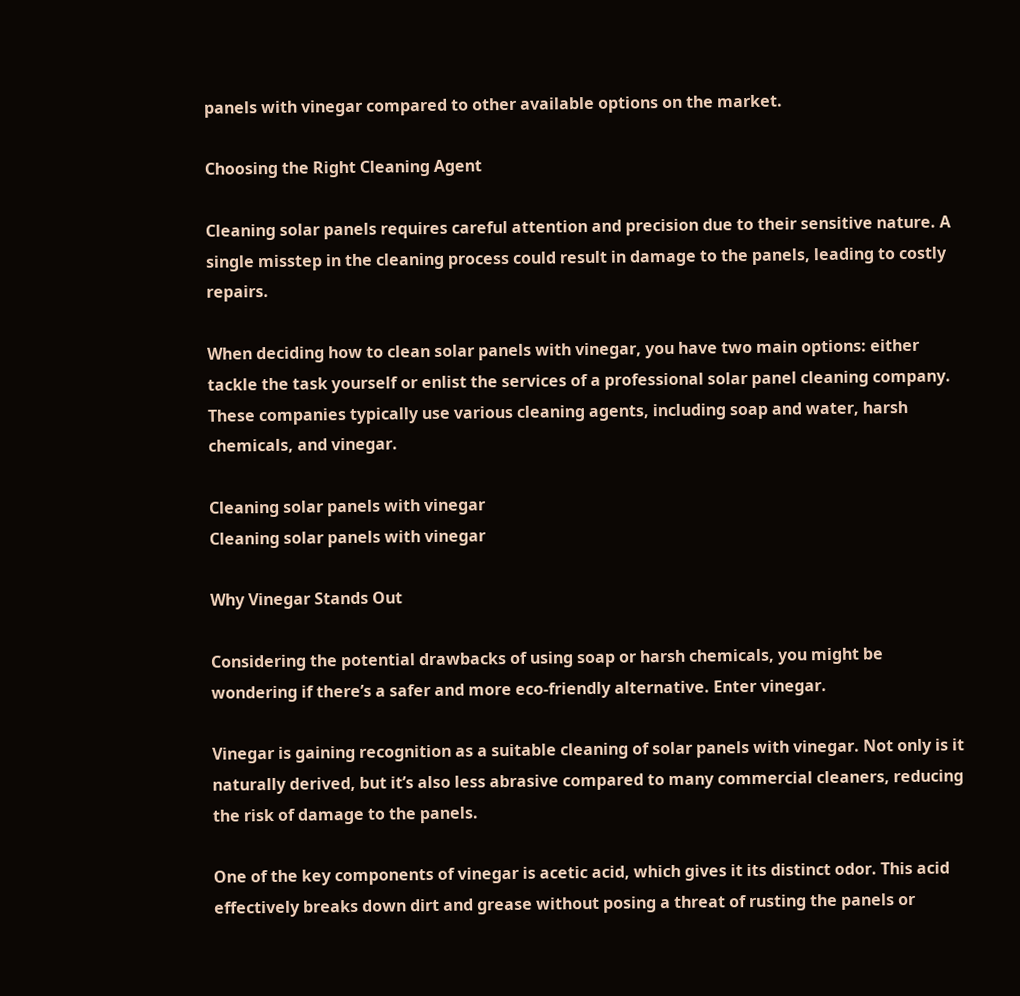panels with vinegar compared to other available options on the market.

Choosing the Right Cleaning Agent

Cleaning solar panels requires careful attention and precision due to their sensitive nature. A single misstep in the cleaning process could result in damage to the panels, leading to costly repairs.

When deciding how to clean solar panels with vinegar, you have two main options: either tackle the task yourself or enlist the services of a professional solar panel cleaning company. These companies typically use various cleaning agents, including soap and water, harsh chemicals, and vinegar.

Cleaning solar panels with vinegar
Cleaning solar panels with vinegar

Why Vinegar Stands Out

Considering the potential drawbacks of using soap or harsh chemicals, you might be wondering if there’s a safer and more eco-friendly alternative. Enter vinegar.

Vinegar is gaining recognition as a suitable cleaning of solar panels with vinegar. Not only is it naturally derived, but it’s also less abrasive compared to many commercial cleaners, reducing the risk of damage to the panels.

One of the key components of vinegar is acetic acid, which gives it its distinct odor. This acid effectively breaks down dirt and grease without posing a threat of rusting the panels or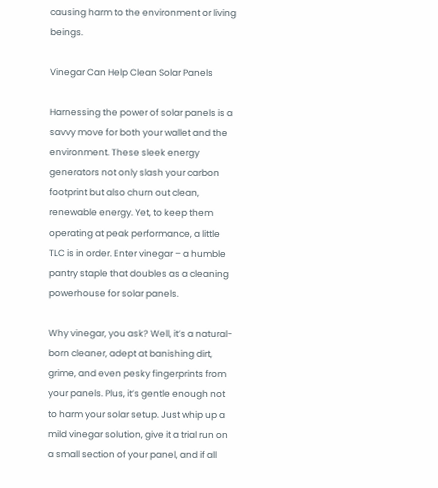causing harm to the environment or living beings.

Vinegar Can Help Clean Solar Panels

Harnessing the power of solar panels is a savvy move for both your wallet and the environment. These sleek energy generators not only slash your carbon footprint but also churn out clean, renewable energy. Yet, to keep them operating at peak performance, a little TLC is in order. Enter vinegar – a humble pantry staple that doubles as a cleaning powerhouse for solar panels.

Why vinegar, you ask? Well, it’s a natural-born cleaner, adept at banishing dirt, grime, and even pesky fingerprints from your panels. Plus, it’s gentle enough not to harm your solar setup. Just whip up a mild vinegar solution, give it a trial run on a small section of your panel, and if all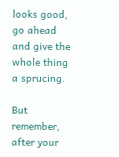looks good, go ahead and give the whole thing a sprucing.

But remember, after your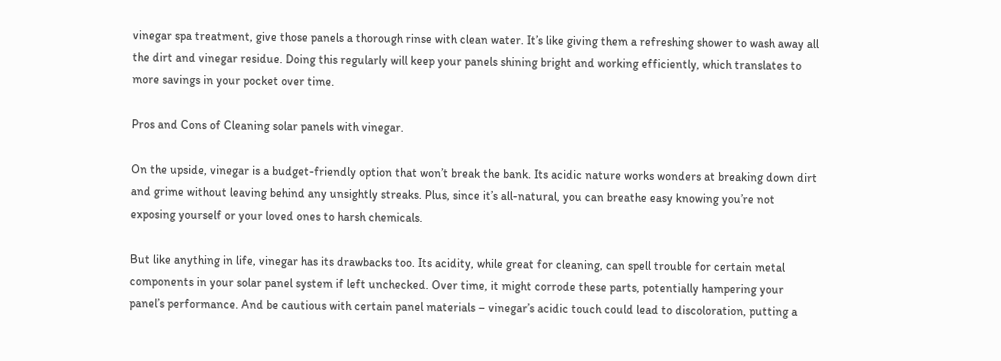vinegar spa treatment, give those panels a thorough rinse with clean water. It’s like giving them a refreshing shower to wash away all the dirt and vinegar residue. Doing this regularly will keep your panels shining bright and working efficiently, which translates to more savings in your pocket over time.

Pros and Cons of Cleaning solar panels with vinegar.

On the upside, vinegar is a budget-friendly option that won’t break the bank. Its acidic nature works wonders at breaking down dirt and grime without leaving behind any unsightly streaks. Plus, since it’s all-natural, you can breathe easy knowing you’re not exposing yourself or your loved ones to harsh chemicals.

But like anything in life, vinegar has its drawbacks too. Its acidity, while great for cleaning, can spell trouble for certain metal components in your solar panel system if left unchecked. Over time, it might corrode these parts, potentially hampering your panel’s performance. And be cautious with certain panel materials – vinegar’s acidic touch could lead to discoloration, putting a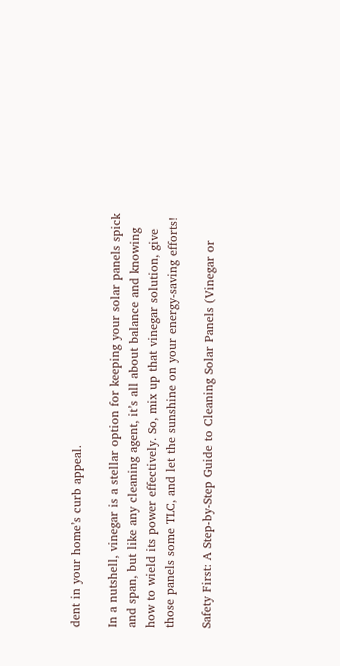dent in your home’s curb appeal.

In a nutshell, vinegar is a stellar option for keeping your solar panels spick and span, but like any cleaning agent, it’s all about balance and knowing how to wield its power effectively. So, mix up that vinegar solution, give those panels some TLC, and let the sunshine on your energy-saving efforts!

Safety First: A Step-by-Step Guide to Cleaning Solar Panels (Vinegar or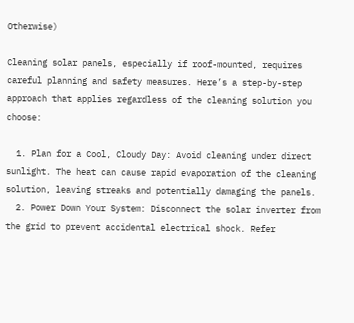Otherwise)

Cleaning solar panels, especially if roof-mounted, requires careful planning and safety measures. Here’s a step-by-step approach that applies regardless of the cleaning solution you choose:

  1. Plan for a Cool, Cloudy Day: Avoid cleaning under direct sunlight. The heat can cause rapid evaporation of the cleaning solution, leaving streaks and potentially damaging the panels.
  2. Power Down Your System: Disconnect the solar inverter from the grid to prevent accidental electrical shock. Refer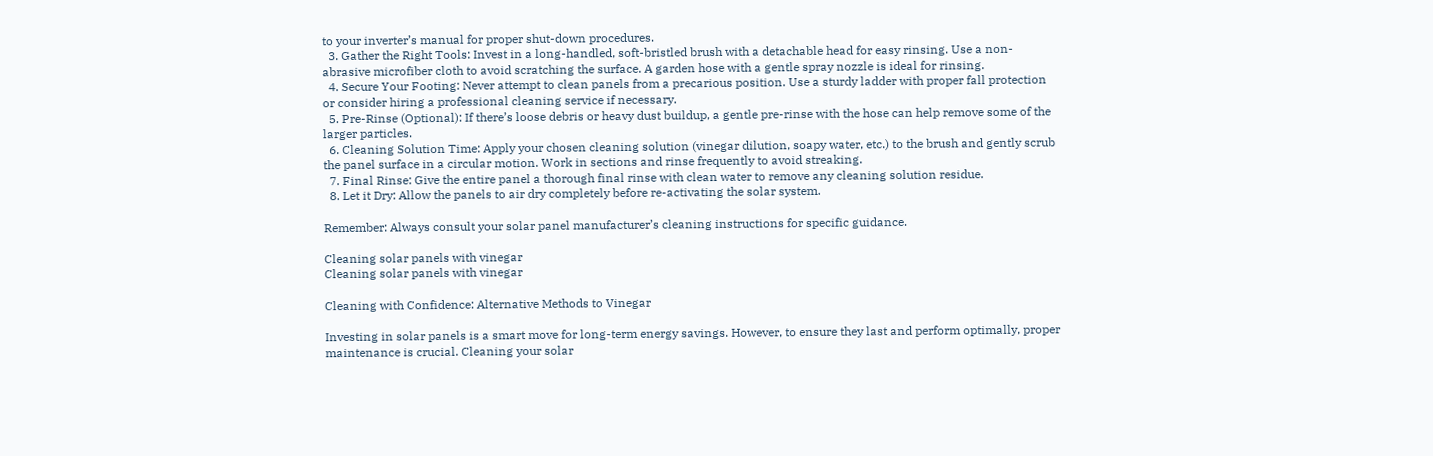to your inverter’s manual for proper shut-down procedures.
  3. Gather the Right Tools: Invest in a long-handled, soft-bristled brush with a detachable head for easy rinsing. Use a non-abrasive microfiber cloth to avoid scratching the surface. A garden hose with a gentle spray nozzle is ideal for rinsing.
  4. Secure Your Footing: Never attempt to clean panels from a precarious position. Use a sturdy ladder with proper fall protection or consider hiring a professional cleaning service if necessary.
  5. Pre-Rinse (Optional): If there’s loose debris or heavy dust buildup, a gentle pre-rinse with the hose can help remove some of the larger particles.
  6. Cleaning Solution Time: Apply your chosen cleaning solution (vinegar dilution, soapy water, etc.) to the brush and gently scrub the panel surface in a circular motion. Work in sections and rinse frequently to avoid streaking.
  7. Final Rinse: Give the entire panel a thorough final rinse with clean water to remove any cleaning solution residue.
  8. Let it Dry: Allow the panels to air dry completely before re-activating the solar system.

Remember: Always consult your solar panel manufacturer’s cleaning instructions for specific guidance.

Cleaning solar panels with vinegar
Cleaning solar panels with vinegar

Cleaning with Confidence: Alternative Methods to Vinegar

Investing in solar panels is a smart move for long-term energy savings. However, to ensure they last and perform optimally, proper maintenance is crucial. Cleaning your solar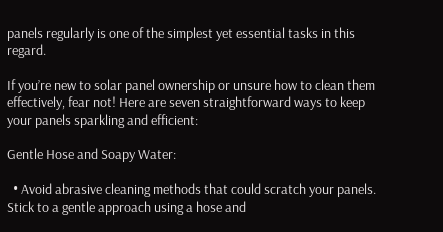panels regularly is one of the simplest yet essential tasks in this regard.

If you’re new to solar panel ownership or unsure how to clean them effectively, fear not! Here are seven straightforward ways to keep your panels sparkling and efficient:

Gentle Hose and Soapy Water:

  • Avoid abrasive cleaning methods that could scratch your panels. Stick to a gentle approach using a hose and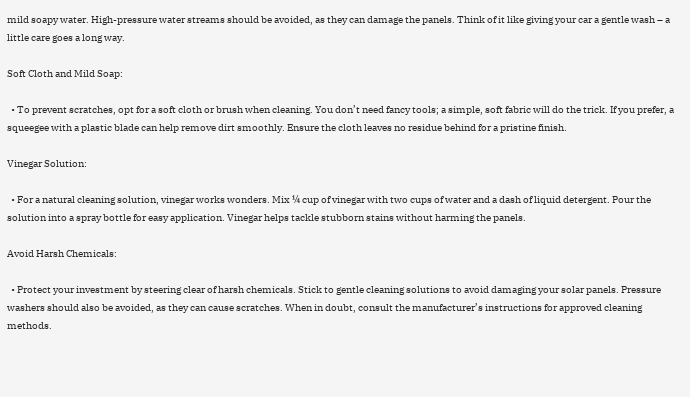mild soapy water. High-pressure water streams should be avoided, as they can damage the panels. Think of it like giving your car a gentle wash – a little care goes a long way.

Soft Cloth and Mild Soap:

  • To prevent scratches, opt for a soft cloth or brush when cleaning. You don’t need fancy tools; a simple, soft fabric will do the trick. If you prefer, a squeegee with a plastic blade can help remove dirt smoothly. Ensure the cloth leaves no residue behind for a pristine finish.

Vinegar Solution:

  • For a natural cleaning solution, vinegar works wonders. Mix ¼ cup of vinegar with two cups of water and a dash of liquid detergent. Pour the solution into a spray bottle for easy application. Vinegar helps tackle stubborn stains without harming the panels.

Avoid Harsh Chemicals:

  • Protect your investment by steering clear of harsh chemicals. Stick to gentle cleaning solutions to avoid damaging your solar panels. Pressure washers should also be avoided, as they can cause scratches. When in doubt, consult the manufacturer’s instructions for approved cleaning methods.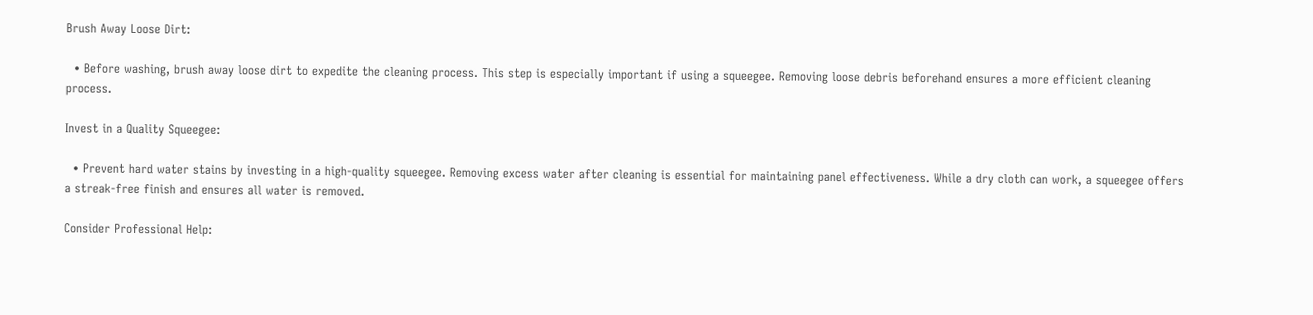Brush Away Loose Dirt:

  • Before washing, brush away loose dirt to expedite the cleaning process. This step is especially important if using a squeegee. Removing loose debris beforehand ensures a more efficient cleaning process.

Invest in a Quality Squeegee:

  • Prevent hard water stains by investing in a high-quality squeegee. Removing excess water after cleaning is essential for maintaining panel effectiveness. While a dry cloth can work, a squeegee offers a streak-free finish and ensures all water is removed.

Consider Professional Help: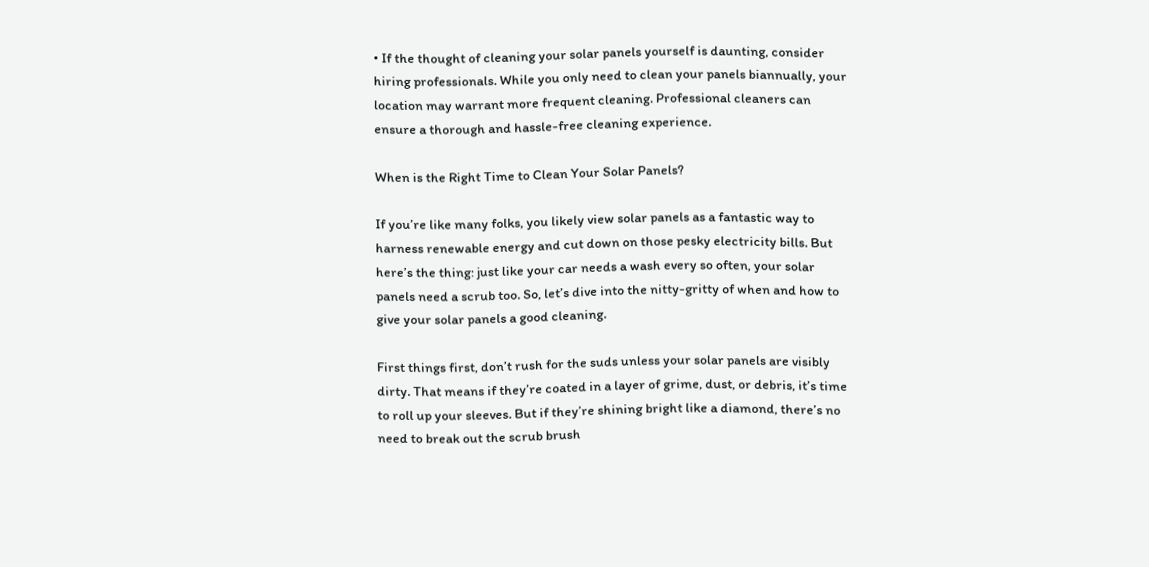• If the thought of cleaning your solar panels yourself is daunting, consider hiring professionals. While you only need to clean your panels biannually, your location may warrant more frequent cleaning. Professional cleaners can ensure a thorough and hassle-free cleaning experience.

When is the Right Time to Clean Your Solar Panels?

If you’re like many folks, you likely view solar panels as a fantastic way to harness renewable energy and cut down on those pesky electricity bills. But here’s the thing: just like your car needs a wash every so often, your solar panels need a scrub too. So, let’s dive into the nitty-gritty of when and how to give your solar panels a good cleaning.

First things first, don’t rush for the suds unless your solar panels are visibly dirty. That means if they’re coated in a layer of grime, dust, or debris, it’s time to roll up your sleeves. But if they’re shining bright like a diamond, there’s no need to break out the scrub brush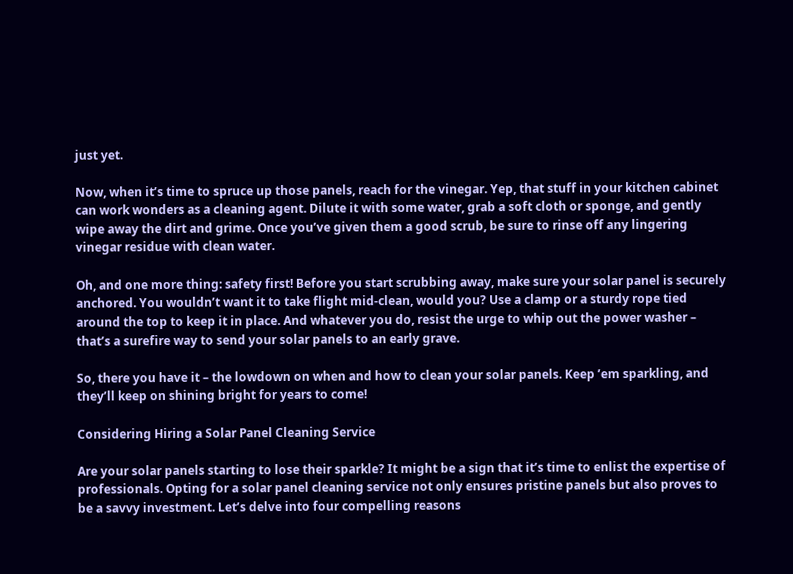just yet.

Now, when it’s time to spruce up those panels, reach for the vinegar. Yep, that stuff in your kitchen cabinet can work wonders as a cleaning agent. Dilute it with some water, grab a soft cloth or sponge, and gently wipe away the dirt and grime. Once you’ve given them a good scrub, be sure to rinse off any lingering vinegar residue with clean water.

Oh, and one more thing: safety first! Before you start scrubbing away, make sure your solar panel is securely anchored. You wouldn’t want it to take flight mid-clean, would you? Use a clamp or a sturdy rope tied around the top to keep it in place. And whatever you do, resist the urge to whip out the power washer – that’s a surefire way to send your solar panels to an early grave.

So, there you have it – the lowdown on when and how to clean your solar panels. Keep ’em sparkling, and they’ll keep on shining bright for years to come!

Considering Hiring a Solar Panel Cleaning Service

Are your solar panels starting to lose their sparkle? It might be a sign that it’s time to enlist the expertise of professionals. Opting for a solar panel cleaning service not only ensures pristine panels but also proves to be a savvy investment. Let’s delve into four compelling reasons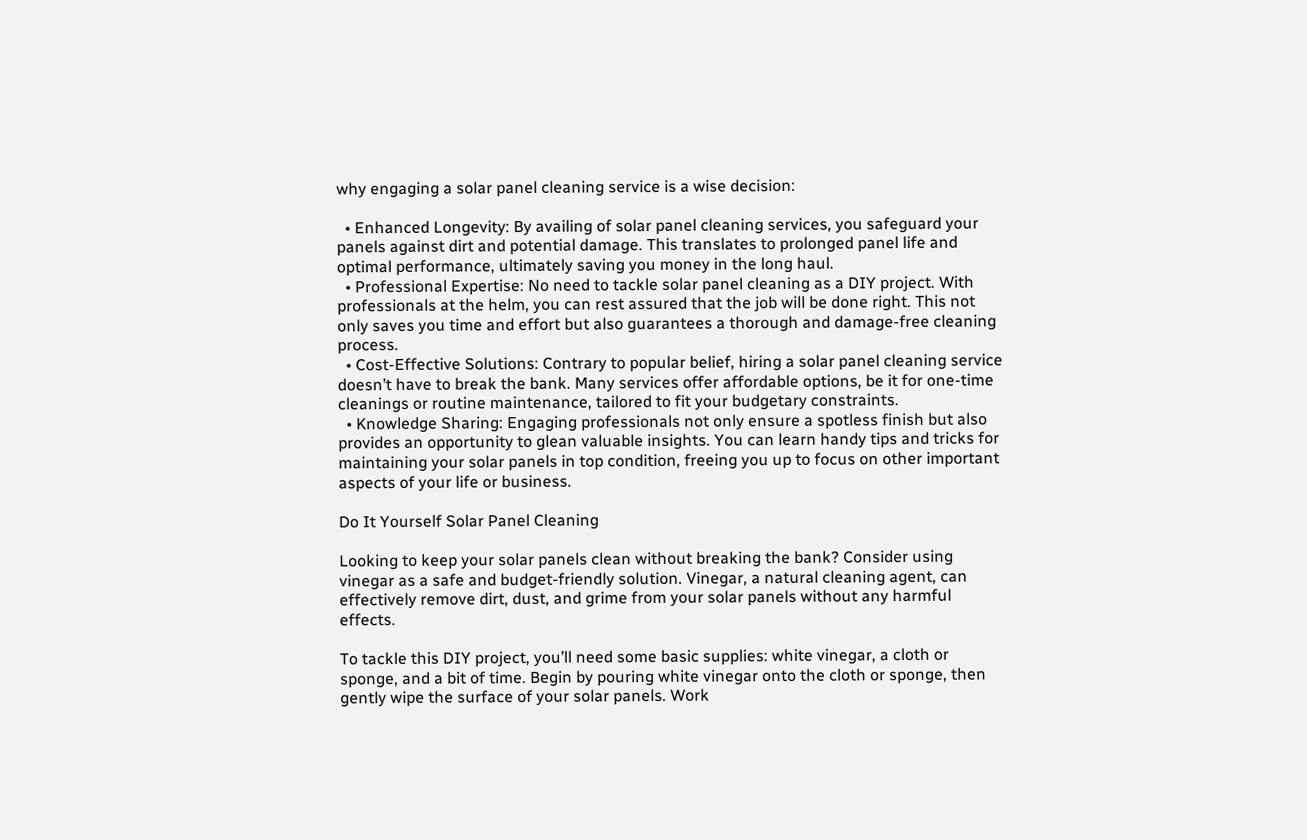why engaging a solar panel cleaning service is a wise decision:

  • Enhanced Longevity: By availing of solar panel cleaning services, you safeguard your panels against dirt and potential damage. This translates to prolonged panel life and optimal performance, ultimately saving you money in the long haul.
  • Professional Expertise: No need to tackle solar panel cleaning as a DIY project. With professionals at the helm, you can rest assured that the job will be done right. This not only saves you time and effort but also guarantees a thorough and damage-free cleaning process.
  • Cost-Effective Solutions: Contrary to popular belief, hiring a solar panel cleaning service doesn’t have to break the bank. Many services offer affordable options, be it for one-time cleanings or routine maintenance, tailored to fit your budgetary constraints.
  • Knowledge Sharing: Engaging professionals not only ensure a spotless finish but also provides an opportunity to glean valuable insights. You can learn handy tips and tricks for maintaining your solar panels in top condition, freeing you up to focus on other important aspects of your life or business.

Do It Yourself Solar Panel Cleaning

Looking to keep your solar panels clean without breaking the bank? Consider using vinegar as a safe and budget-friendly solution. Vinegar, a natural cleaning agent, can effectively remove dirt, dust, and grime from your solar panels without any harmful effects.

To tackle this DIY project, you’ll need some basic supplies: white vinegar, a cloth or sponge, and a bit of time. Begin by pouring white vinegar onto the cloth or sponge, then gently wipe the surface of your solar panels. Work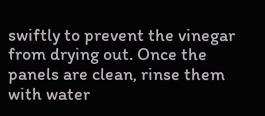swiftly to prevent the vinegar from drying out. Once the panels are clean, rinse them with water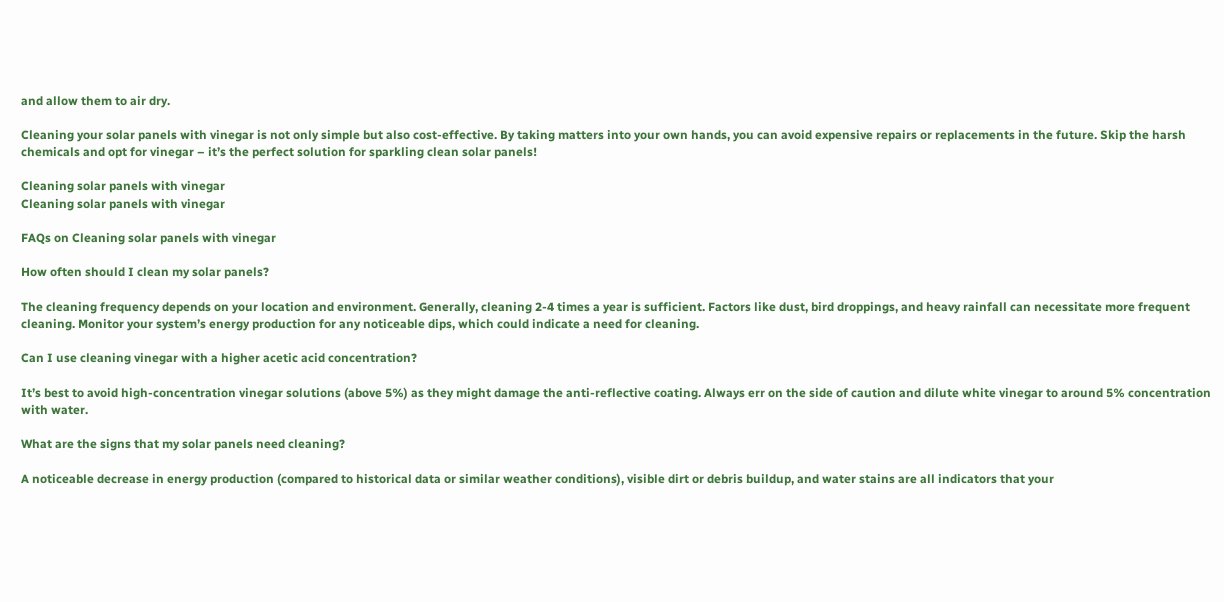and allow them to air dry.

Cleaning your solar panels with vinegar is not only simple but also cost-effective. By taking matters into your own hands, you can avoid expensive repairs or replacements in the future. Skip the harsh chemicals and opt for vinegar – it’s the perfect solution for sparkling clean solar panels!

Cleaning solar panels with vinegar
Cleaning solar panels with vinegar

FAQs on Cleaning solar panels with vinegar

How often should I clean my solar panels?

The cleaning frequency depends on your location and environment. Generally, cleaning 2-4 times a year is sufficient. Factors like dust, bird droppings, and heavy rainfall can necessitate more frequent cleaning. Monitor your system’s energy production for any noticeable dips, which could indicate a need for cleaning.

Can I use cleaning vinegar with a higher acetic acid concentration?

It’s best to avoid high-concentration vinegar solutions (above 5%) as they might damage the anti-reflective coating. Always err on the side of caution and dilute white vinegar to around 5% concentration with water.

What are the signs that my solar panels need cleaning?

A noticeable decrease in energy production (compared to historical data or similar weather conditions), visible dirt or debris buildup, and water stains are all indicators that your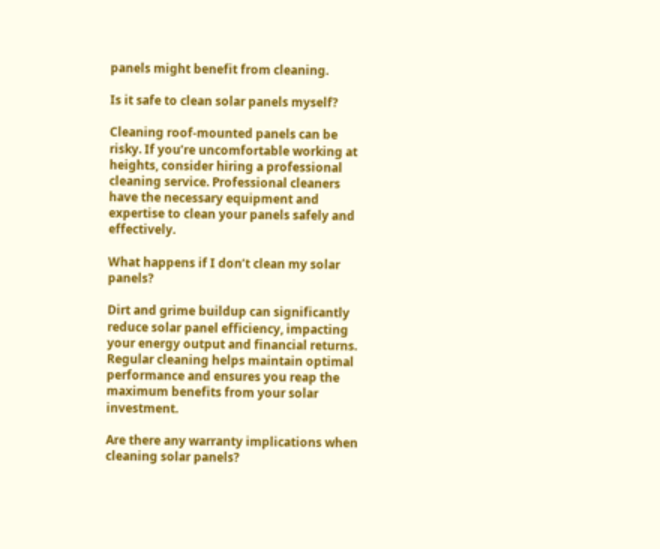panels might benefit from cleaning.

Is it safe to clean solar panels myself?

Cleaning roof-mounted panels can be risky. If you’re uncomfortable working at heights, consider hiring a professional cleaning service. Professional cleaners have the necessary equipment and expertise to clean your panels safely and effectively.

What happens if I don’t clean my solar panels?

Dirt and grime buildup can significantly reduce solar panel efficiency, impacting your energy output and financial returns. Regular cleaning helps maintain optimal performance and ensures you reap the maximum benefits from your solar investment.

Are there any warranty implications when cleaning solar panels?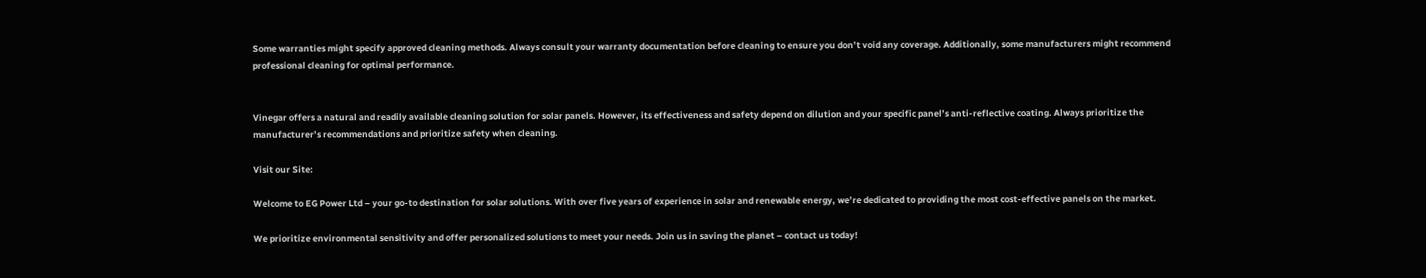Some warranties might specify approved cleaning methods. Always consult your warranty documentation before cleaning to ensure you don’t void any coverage. Additionally, some manufacturers might recommend professional cleaning for optimal performance.


Vinegar offers a natural and readily available cleaning solution for solar panels. However, its effectiveness and safety depend on dilution and your specific panel’s anti-reflective coating. Always prioritize the manufacturer’s recommendations and prioritize safety when cleaning.

Visit our Site:

Welcome to EG Power Ltd – your go-to destination for solar solutions. With over five years of experience in solar and renewable energy, we’re dedicated to providing the most cost-effective panels on the market.

We prioritize environmental sensitivity and offer personalized solutions to meet your needs. Join us in saving the planet – contact us today!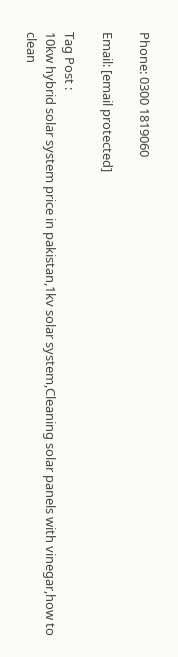Phone: 0300 1819060

Email: [email protected]

Tag Post :
10kw hybrid solar system price in pakistan,1kv solar system,Cleaning solar panels with vinegar,how to clean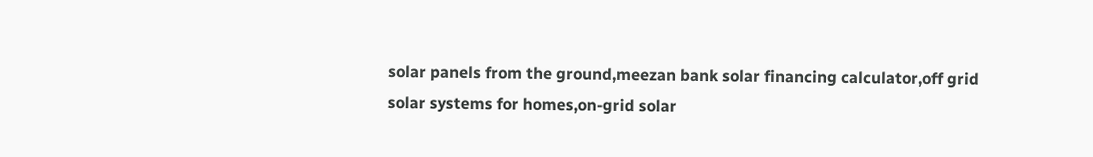solar panels from the ground,meezan bank solar financing calculator,off grid solar systems for homes,on-grid solar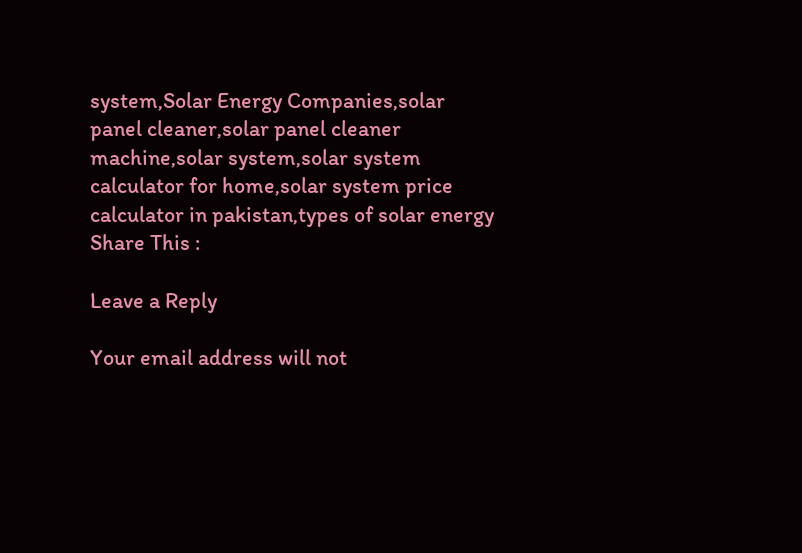system,Solar Energy Companies,solar panel cleaner,solar panel cleaner machine,solar system,solar system calculator for home,solar system price calculator in pakistan,types of solar energy
Share This :

Leave a Reply

Your email address will not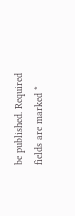be published. Required fields are marked *